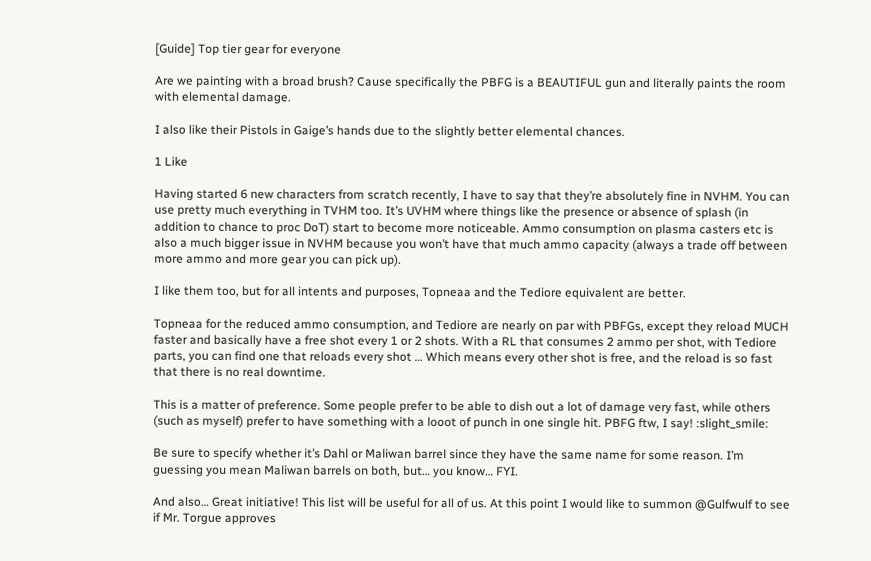[Guide] Top tier gear for everyone

Are we painting with a broad brush? Cause specifically the PBFG is a BEAUTIFUL gun and literally paints the room with elemental damage.

I also like their Pistols in Gaige’s hands due to the slightly better elemental chances.

1 Like

Having started 6 new characters from scratch recently, I have to say that they’re absolutely fine in NVHM. You can use pretty much everything in TVHM too. It’s UVHM where things like the presence or absence of splash (in addition to chance to proc DoT) start to become more noticeable. Ammo consumption on plasma casters etc is also a much bigger issue in NVHM because you won’t have that much ammo capacity (always a trade off between more ammo and more gear you can pick up).

I like them too, but for all intents and purposes, Topneaa and the Tediore equivalent are better.

Topneaa for the reduced ammo consumption, and Tediore are nearly on par with PBFGs, except they reload MUCH faster and basically have a free shot every 1 or 2 shots. With a RL that consumes 2 ammo per shot, with Tediore parts, you can find one that reloads every shot … Which means every other shot is free, and the reload is so fast that there is no real downtime.

This is a matter of preference. Some people prefer to be able to dish out a lot of damage very fast, while others (such as myself) prefer to have something with a looot of punch in one single hit. PBFG ftw, I say! :slight_smile:

Be sure to specify whether it’s Dahl or Maliwan barrel since they have the same name for some reason. I’m guessing you mean Maliwan barrels on both, but… you know… FYI.

And also… Great initiative! This list will be useful for all of us. At this point I would like to summon @Gulfwulf to see if Mr. Torgue approves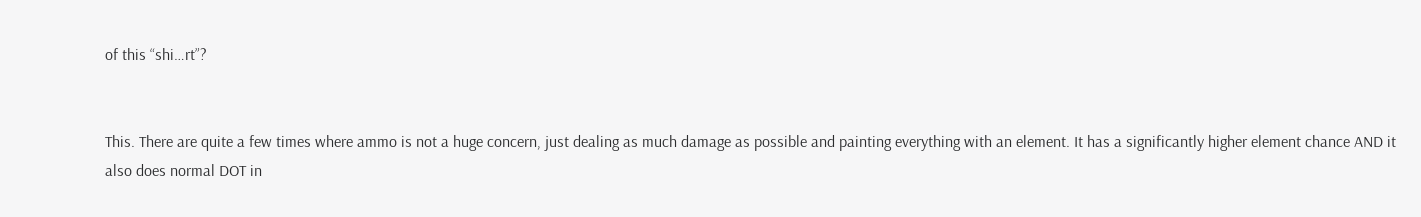of this “shi…rt”?


This. There are quite a few times where ammo is not a huge concern, just dealing as much damage as possible and painting everything with an element. It has a significantly higher element chance AND it also does normal DOT in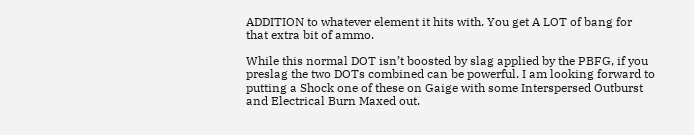ADDITION to whatever element it hits with. You get A LOT of bang for that extra bit of ammo.

While this normal DOT isn’t boosted by slag applied by the PBFG, if you preslag the two DOTs combined can be powerful. I am looking forward to putting a Shock one of these on Gaige with some Interspersed Outburst and Electrical Burn Maxed out.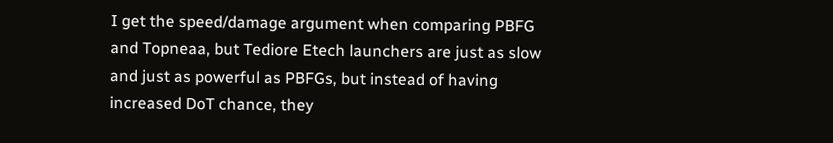I get the speed/damage argument when comparing PBFG and Topneaa, but Tediore Etech launchers are just as slow and just as powerful as PBFGs, but instead of having increased DoT chance, they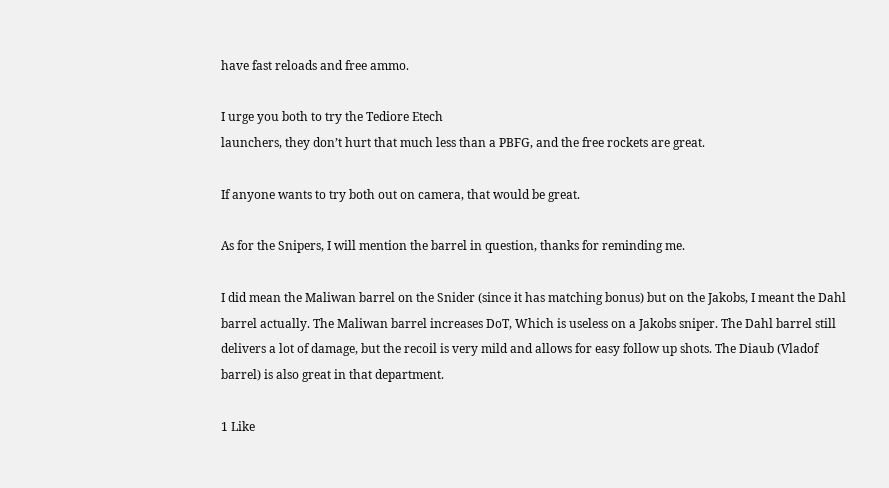have fast reloads and free ammo.

I urge you both to try the Tediore Etech
launchers, they don’t hurt that much less than a PBFG, and the free rockets are great.

If anyone wants to try both out on camera, that would be great.

As for the Snipers, I will mention the barrel in question, thanks for reminding me.

I did mean the Maliwan barrel on the Snider (since it has matching bonus) but on the Jakobs, I meant the Dahl barrel actually. The Maliwan barrel increases DoT, Which is useless on a Jakobs sniper. The Dahl barrel still delivers a lot of damage, but the recoil is very mild and allows for easy follow up shots. The Diaub (Vladof barrel) is also great in that department.

1 Like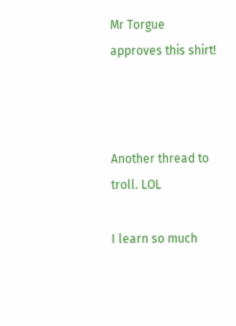Mr Torgue approves this shirt!



Another thread to troll. LOL

I learn so much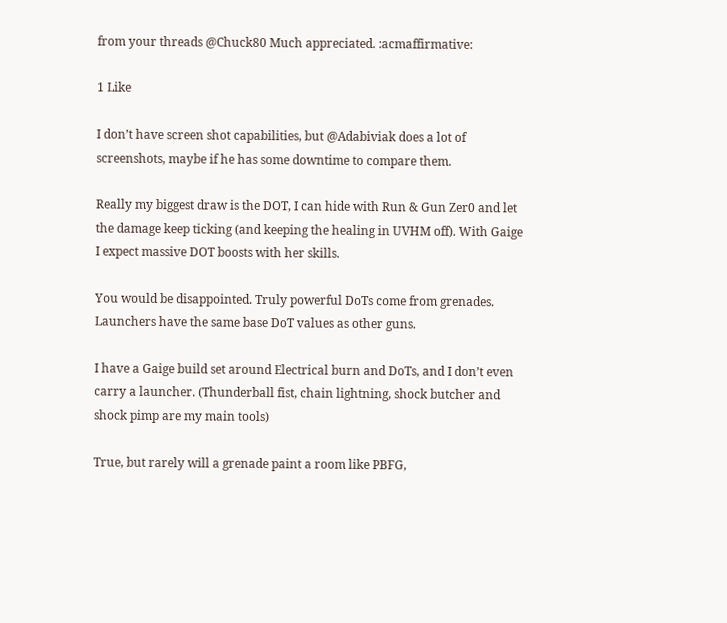from your threads @Chuck80 Much appreciated. :acmaffirmative:

1 Like

I don’t have screen shot capabilities, but @Adabiviak does a lot of screenshots, maybe if he has some downtime to compare them.

Really my biggest draw is the DOT, I can hide with Run & Gun Zer0 and let the damage keep ticking (and keeping the healing in UVHM off). With Gaige I expect massive DOT boosts with her skills.

You would be disappointed. Truly powerful DoTs come from grenades. Launchers have the same base DoT values as other guns.

I have a Gaige build set around Electrical burn and DoTs, and I don’t even carry a launcher. (Thunderball fist, chain lightning, shock butcher and shock pimp are my main tools)

True, but rarely will a grenade paint a room like PBFG,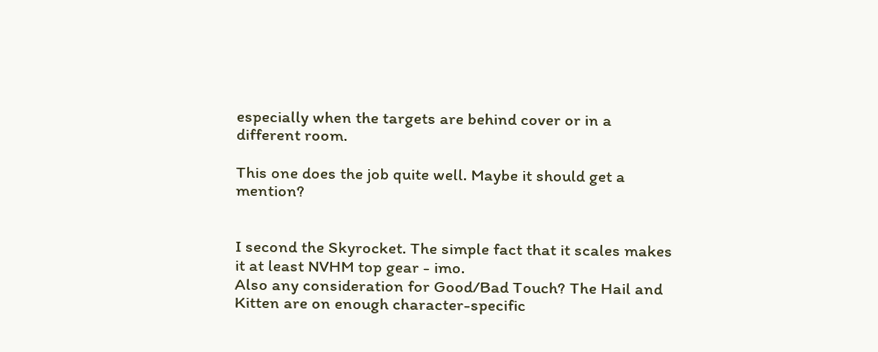especially when the targets are behind cover or in a different room.

This one does the job quite well. Maybe it should get a mention?


I second the Skyrocket. The simple fact that it scales makes it at least NVHM top gear - imo.
Also any consideration for Good/Bad Touch? The Hail and Kitten are on enough character-specific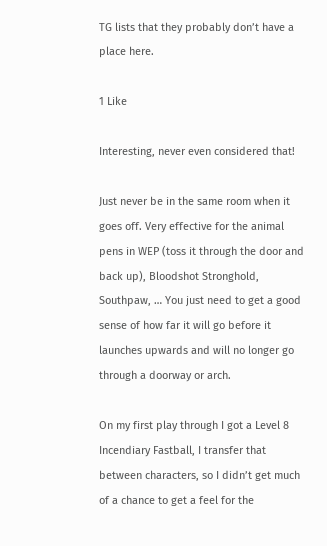TG lists that they probably don’t have a place here.

1 Like

Interesting, never even considered that!

Just never be in the same room when it goes off. Very effective for the animal pens in WEP (toss it through the door and back up), Bloodshot Stronghold, Southpaw, … You just need to get a good sense of how far it will go before it launches upwards and will no longer go through a doorway or arch.

On my first play through I got a Level 8 Incendiary Fastball, I transfer that between characters, so I didn’t get much of a chance to get a feel for the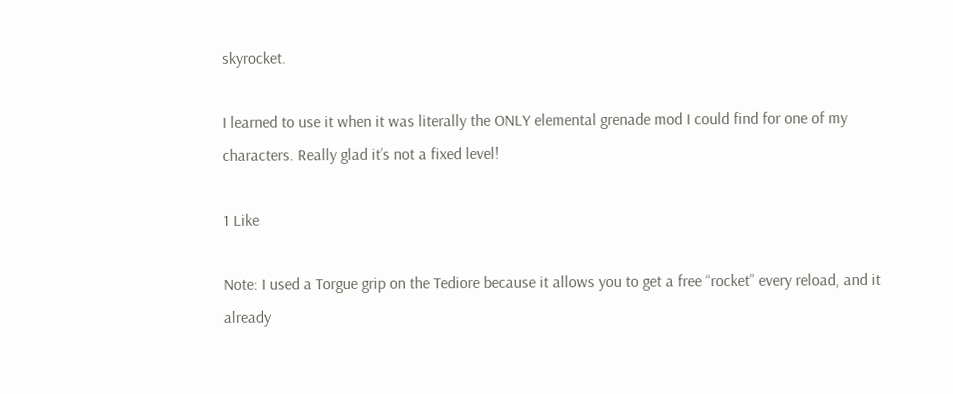skyrocket.

I learned to use it when it was literally the ONLY elemental grenade mod I could find for one of my characters. Really glad it’s not a fixed level!

1 Like

Note: I used a Torgue grip on the Tediore because it allows you to get a free “rocket” every reload, and it already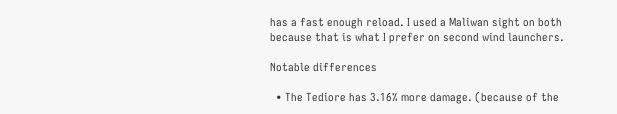has a fast enough reload. I used a Maliwan sight on both because that is what I prefer on second wind launchers.

Notable differences

  • The Tediore has 3.16% more damage. (because of the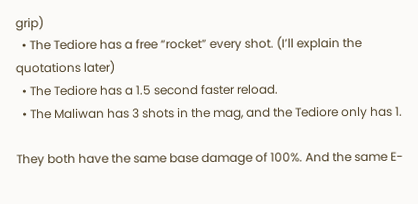grip)
  • The Tediore has a free “rocket” every shot. (I’ll explain the quotations later)
  • The Tediore has a 1.5 second faster reload.
  • The Maliwan has 3 shots in the mag, and the Tediore only has 1.

They both have the same base damage of 100%. And the same E-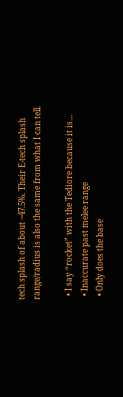tech splash of about ~47.5%. Their E-tech splash range/radius is also the same from what I can tell.

  • I say “rocket” with the Tediore because it is…
  • Inaccurate past melee range
  • Only does the base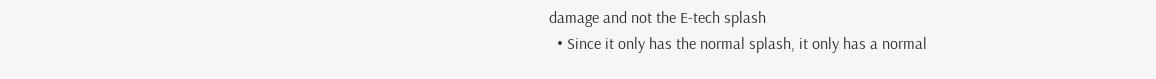damage and not the E-tech splash
  • Since it only has the normal splash, it only has a normal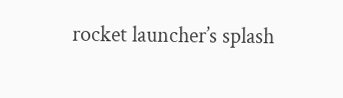rocket launcher’s splash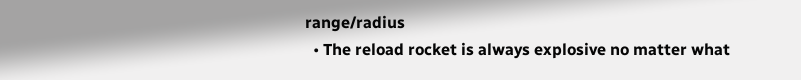range/radius
  • The reload rocket is always explosive no matter what